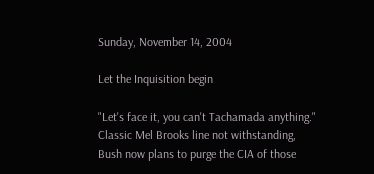Sunday, November 14, 2004

Let the Inquisition begin

"Let's face it, you can't Tachamada anything." Classic Mel Brooks line not withstanding, Bush now plans to purge the CIA of those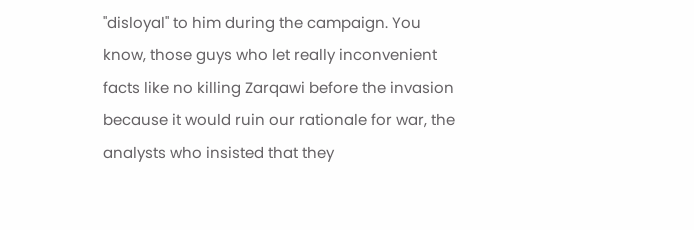"disloyal" to him during the campaign. You know, those guys who let really inconvenient facts like no killing Zarqawi before the invasion because it would ruin our rationale for war, the analysts who insisted that they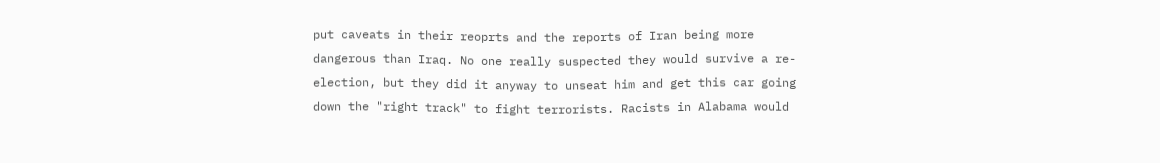put caveats in their reoprts and the reports of Iran being more dangerous than Iraq. No one really suspected they would survive a re-election, but they did it anyway to unseat him and get this car going down the "right track" to fight terrorists. Racists in Alabama would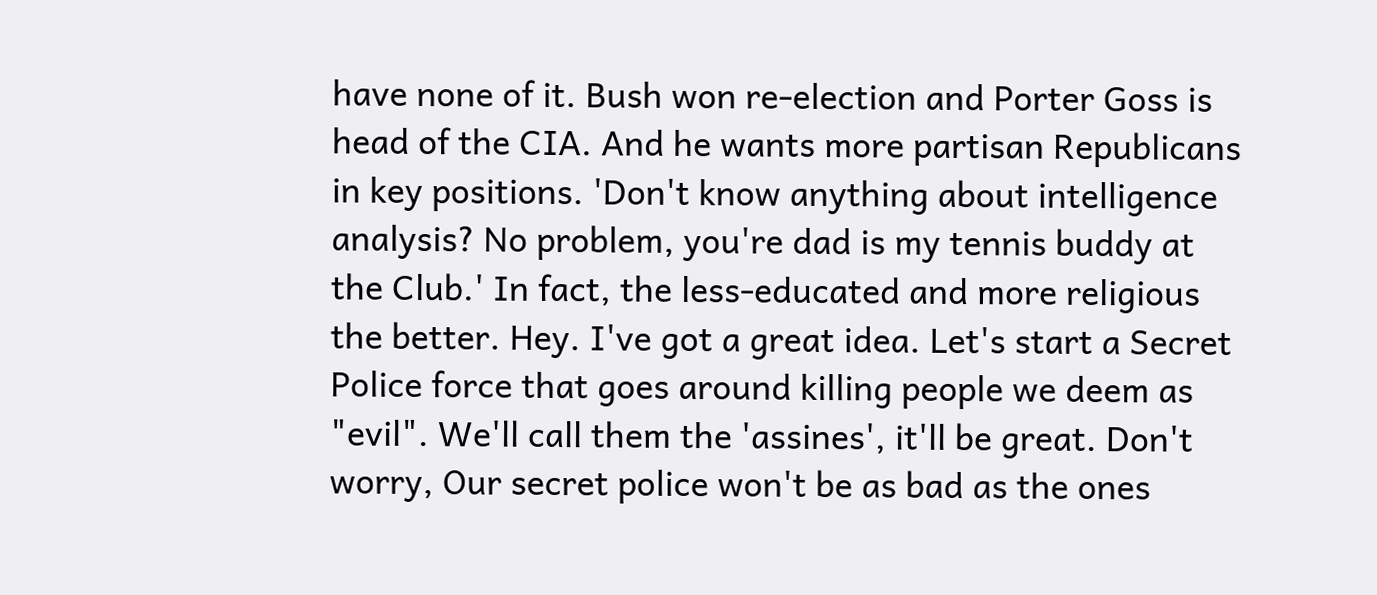have none of it. Bush won re-election and Porter Goss is head of the CIA. And he wants more partisan Republicans in key positions. 'Don't know anything about intelligence analysis? No problem, you're dad is my tennis buddy at the Club.' In fact, the less-educated and more religious the better. Hey. I've got a great idea. Let's start a Secret Police force that goes around killing people we deem as "evil". We'll call them the 'assines', it'll be great. Don't worry, Our secret police won't be as bad as the ones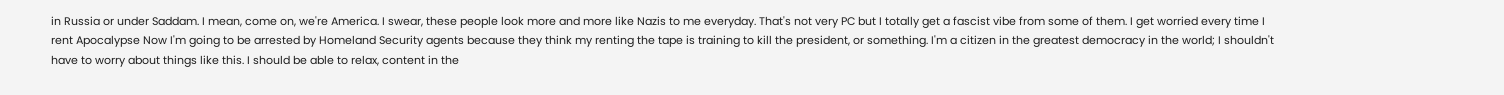in Russia or under Saddam. I mean, come on, we're America. I swear, these people look more and more like Nazis to me everyday. That's not very PC but I totally get a fascist vibe from some of them. I get worried every time I rent Apocalypse Now I'm going to be arrested by Homeland Security agents because they think my renting the tape is training to kill the president, or something. I'm a citizen in the greatest democracy in the world; I shouldn't have to worry about things like this. I should be able to relax, content in the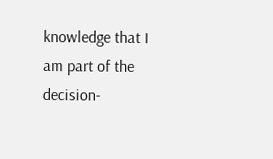knowledge that I am part of the decision-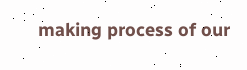making process of our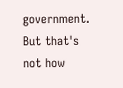government. But that's not how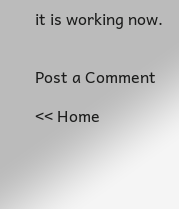it is working now.


Post a Comment

<< Home